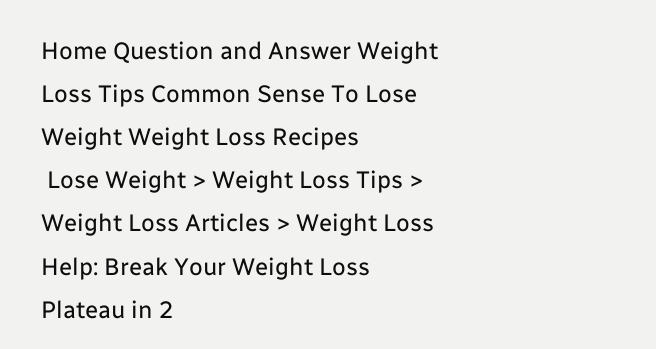Home Question and Answer Weight Loss Tips Common Sense To Lose Weight Weight Loss Recipes
 Lose Weight > Weight Loss Tips > Weight Loss Articles > Weight Loss Help: Break Your Weight Loss Plateau in 2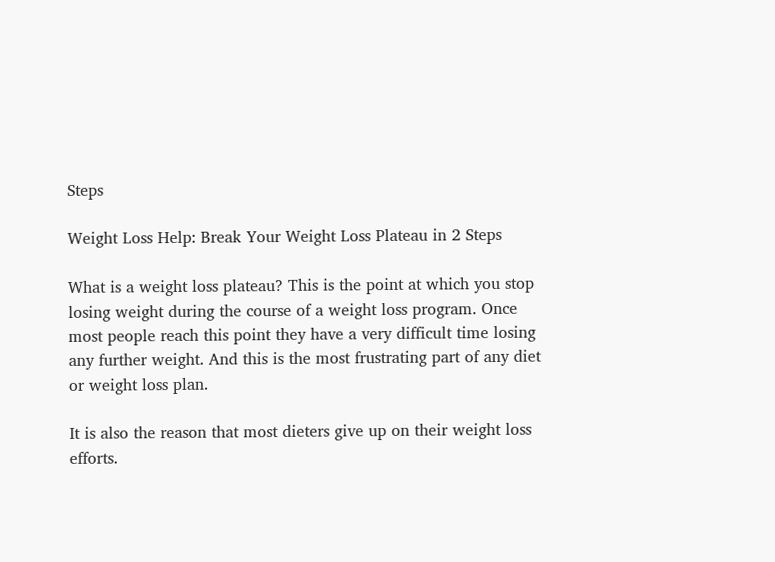Steps

Weight Loss Help: Break Your Weight Loss Plateau in 2 Steps

What is a weight loss plateau? This is the point at which you stop losing weight during the course of a weight loss program. Once most people reach this point they have a very difficult time losing any further weight. And this is the most frustrating part of any diet or weight loss plan.

It is also the reason that most dieters give up on their weight loss efforts.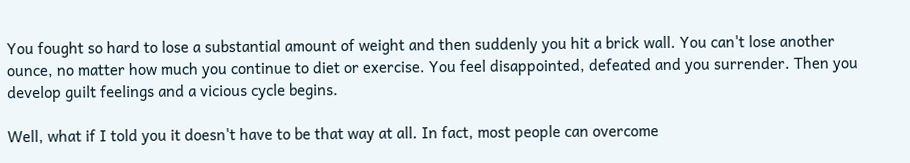You fought so hard to lose a substantial amount of weight and then suddenly you hit a brick wall. You can't lose another ounce, no matter how much you continue to diet or exercise. You feel disappointed, defeated and you surrender. Then you develop guilt feelings and a vicious cycle begins.

Well, what if I told you it doesn't have to be that way at all. In fact, most people can overcome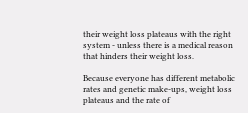their weight loss plateaus with the right system - unless there is a medical reason that hinders their weight loss.

Because everyone has different metabolic rates and genetic make-ups, weight loss plateaus and the rate of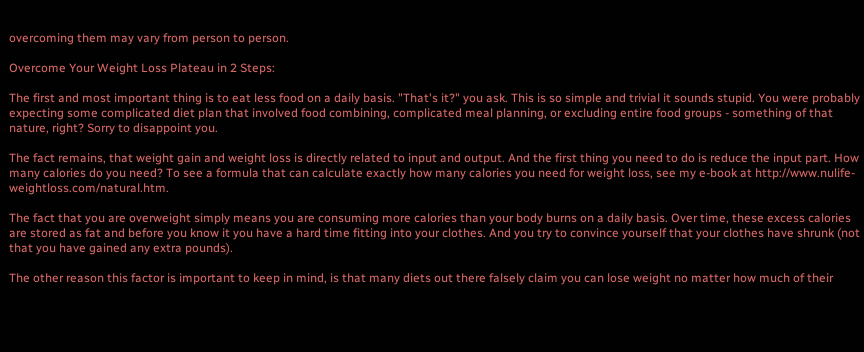overcoming them may vary from person to person.

Overcome Your Weight Loss Plateau in 2 Steps:

The first and most important thing is to eat less food on a daily basis. "That's it?" you ask. This is so simple and trivial it sounds stupid. You were probably expecting some complicated diet plan that involved food combining, complicated meal planning, or excluding entire food groups - something of that nature, right? Sorry to disappoint you.

The fact remains, that weight gain and weight loss is directly related to input and output. And the first thing you need to do is reduce the input part. How many calories do you need? To see a formula that can calculate exactly how many calories you need for weight loss, see my e-book at http://www.nulife-weightloss.com/natural.htm.

The fact that you are overweight simply means you are consuming more calories than your body burns on a daily basis. Over time, these excess calories are stored as fat and before you know it you have a hard time fitting into your clothes. And you try to convince yourself that your clothes have shrunk (not that you have gained any extra pounds).

The other reason this factor is important to keep in mind, is that many diets out there falsely claim you can lose weight no matter how much of their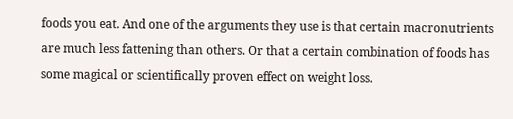foods you eat. And one of the arguments they use is that certain macronutrients are much less fattening than others. Or that a certain combination of foods has some magical or scientifically proven effect on weight loss.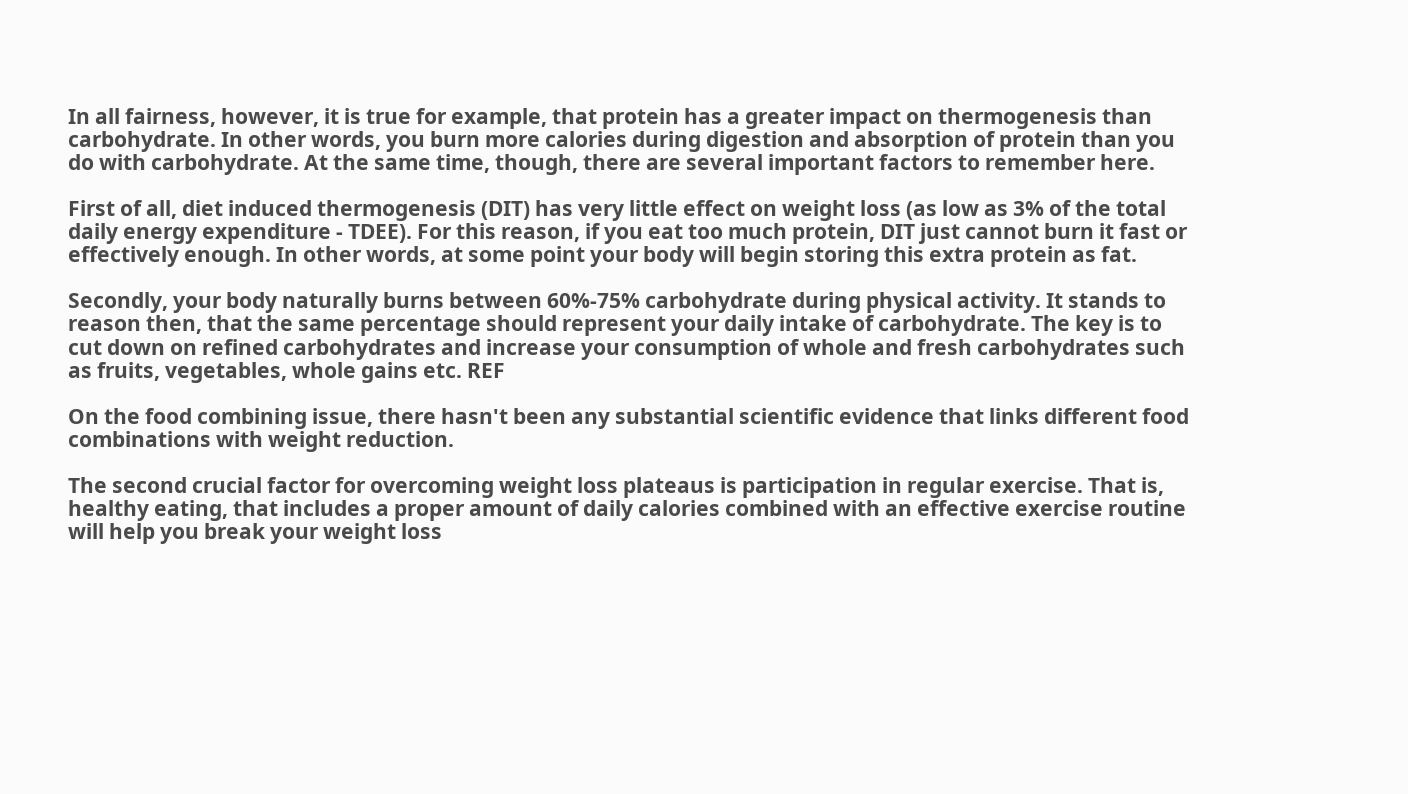In all fairness, however, it is true for example, that protein has a greater impact on thermogenesis than carbohydrate. In other words, you burn more calories during digestion and absorption of protein than you do with carbohydrate. At the same time, though, there are several important factors to remember here.

First of all, diet induced thermogenesis (DIT) has very little effect on weight loss (as low as 3% of the total daily energy expenditure - TDEE). For this reason, if you eat too much protein, DIT just cannot burn it fast or effectively enough. In other words, at some point your body will begin storing this extra protein as fat.

Secondly, your body naturally burns between 60%-75% carbohydrate during physical activity. It stands to reason then, that the same percentage should represent your daily intake of carbohydrate. The key is to cut down on refined carbohydrates and increase your consumption of whole and fresh carbohydrates such as fruits, vegetables, whole gains etc. REF

On the food combining issue, there hasn't been any substantial scientific evidence that links different food combinations with weight reduction.

The second crucial factor for overcoming weight loss plateaus is participation in regular exercise. That is, healthy eating, that includes a proper amount of daily calories combined with an effective exercise routine will help you break your weight loss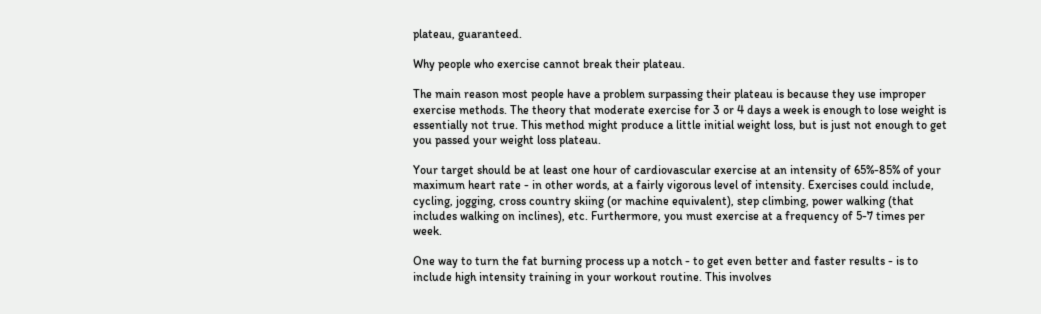plateau, guaranteed.

Why people who exercise cannot break their plateau.

The main reason most people have a problem surpassing their plateau is because they use improper exercise methods. The theory that moderate exercise for 3 or 4 days a week is enough to lose weight is essentially not true. This method might produce a little initial weight loss, but is just not enough to get you passed your weight loss plateau.

Your target should be at least one hour of cardiovascular exercise at an intensity of 65%-85% of your maximum heart rate - in other words, at a fairly vigorous level of intensity. Exercises could include, cycling, jogging, cross country skiing (or machine equivalent), step climbing, power walking (that includes walking on inclines), etc. Furthermore, you must exercise at a frequency of 5-7 times per week.

One way to turn the fat burning process up a notch - to get even better and faster results - is to include high intensity training in your workout routine. This involves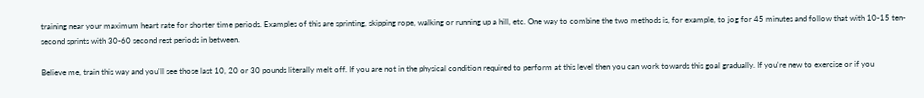training near your maximum heart rate for shorter time periods. Examples of this are sprinting, skipping rope, walking or running up a hill, etc. One way to combine the two methods is, for example, to jog for 45 minutes and follow that with 10-15 ten-second sprints with 30-60 second rest periods in between.

Believe me, train this way and you'll see those last 10, 20 or 30 pounds literally melt off. If you are not in the physical condition required to perform at this level then you can work towards this goal gradually. If you're new to exercise or if you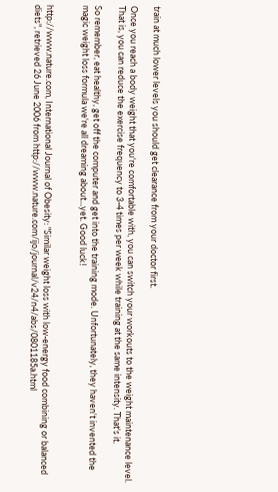train at much lower levels you should get clearance from your doctor first.

Once you reach a body weight that you're comfortable with, you can switch your workouts to the weight maintenance level. That is, you can reduce the exercise frequency to 3-4 times per week while training at the same intensity. That's it.

So remember, eat healthy, get off the computer and get into the training mode. Unfortunately, they haven't invented the magic weight loss formula we're all dreaming about...yet. Good luck!


http://www.nature.com, International Journal of Obesity: "Similar weight loss with low-energy food combining or balanced diets", retrieved 26 June 2006 from http://www.nature.com/ijo/journal/v24/n4/abs/0801185a.html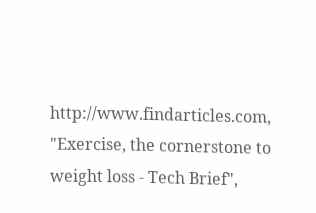http://www.findarticles.com, "Exercise, the cornerstone to weight loss - Tech Brief",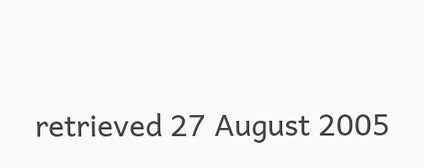retrieved 27 August 2005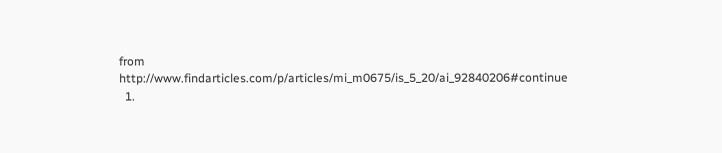from http://www.findarticles.com/p/articles/mi_m0675/is_5_20/ai_92840206#continue
  1.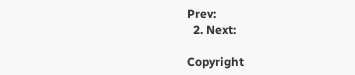Prev:
  2. Next:

Copyright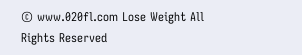© www.020fl.com Lose Weight All Rights Reserved